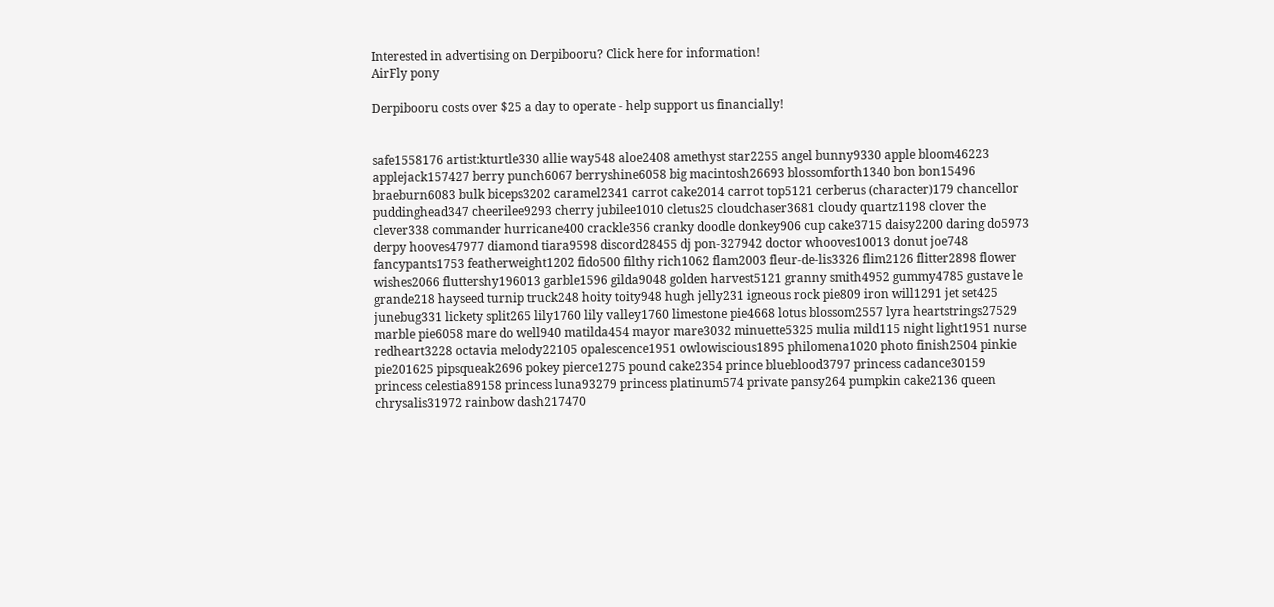Interested in advertising on Derpibooru? Click here for information!
AirFly pony

Derpibooru costs over $25 a day to operate - help support us financially!


safe1558176 artist:kturtle330 allie way548 aloe2408 amethyst star2255 angel bunny9330 apple bloom46223 applejack157427 berry punch6067 berryshine6058 big macintosh26693 blossomforth1340 bon bon15496 braeburn6083 bulk biceps3202 caramel2341 carrot cake2014 carrot top5121 cerberus (character)179 chancellor puddinghead347 cheerilee9293 cherry jubilee1010 cletus25 cloudchaser3681 cloudy quartz1198 clover the clever338 commander hurricane400 crackle356 cranky doodle donkey906 cup cake3715 daisy2200 daring do5973 derpy hooves47977 diamond tiara9598 discord28455 dj pon-327942 doctor whooves10013 donut joe748 fancypants1753 featherweight1202 fido500 filthy rich1062 flam2003 fleur-de-lis3326 flim2126 flitter2898 flower wishes2066 fluttershy196013 garble1596 gilda9048 golden harvest5121 granny smith4952 gummy4785 gustave le grande218 hayseed turnip truck248 hoity toity948 hugh jelly231 igneous rock pie809 iron will1291 jet set425 junebug331 lickety split265 lily1760 lily valley1760 limestone pie4668 lotus blossom2557 lyra heartstrings27529 marble pie6058 mare do well940 matilda454 mayor mare3032 minuette5325 mulia mild115 night light1951 nurse redheart3228 octavia melody22105 opalescence1951 owlowiscious1895 philomena1020 photo finish2504 pinkie pie201625 pipsqueak2696 pokey pierce1275 pound cake2354 prince blueblood3797 princess cadance30159 princess celestia89158 princess luna93279 princess platinum574 private pansy264 pumpkin cake2136 queen chrysalis31972 rainbow dash217470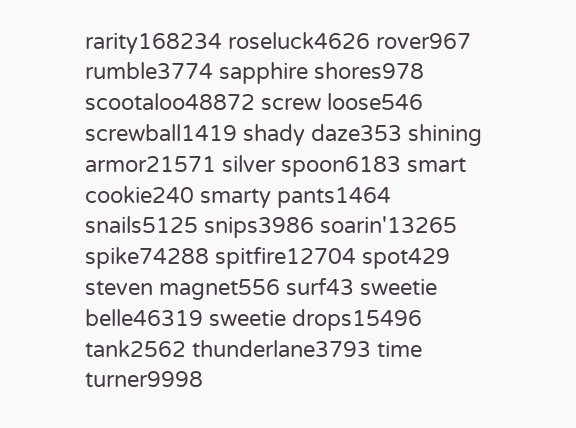rarity168234 roseluck4626 rover967 rumble3774 sapphire shores978 scootaloo48872 screw loose546 screwball1419 shady daze353 shining armor21571 silver spoon6183 smart cookie240 smarty pants1464 snails5125 snips3986 soarin'13265 spike74288 spitfire12704 spot429 steven magnet556 surf43 sweetie belle46319 sweetie drops15496 tank2562 thunderlane3793 time turner9998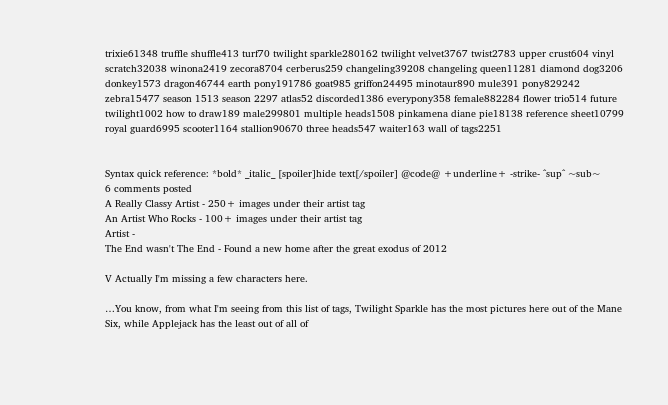trixie61348 truffle shuffle413 turf70 twilight sparkle280162 twilight velvet3767 twist2783 upper crust604 vinyl scratch32038 winona2419 zecora8704 cerberus259 changeling39208 changeling queen11281 diamond dog3206 donkey1573 dragon46744 earth pony191786 goat985 griffon24495 minotaur890 mule391 pony829242 zebra15477 season 1513 season 2297 atlas52 discorded1386 everypony358 female882284 flower trio514 future twilight1002 how to draw189 male299801 multiple heads1508 pinkamena diane pie18138 reference sheet10799 royal guard6995 scooter1164 stallion90670 three heads547 waiter163 wall of tags2251


Syntax quick reference: *bold* _italic_ [spoiler]hide text[/spoiler] @code@ +underline+ -strike- ^sup^ ~sub~
6 comments posted
A Really Classy Artist - 250+ images under their artist tag
An Artist Who Rocks - 100+ images under their artist tag
Artist -
The End wasn't The End - Found a new home after the great exodus of 2012

V Actually I'm missing a few characters here.

…You know, from what I'm seeing from this list of tags, Twilight Sparkle has the most pictures here out of the Mane Six, while Applejack has the least out of all of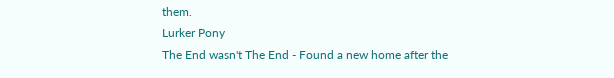them.
Lurker Pony
The End wasn't The End - Found a new home after the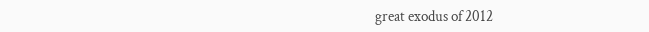great exodus of 2012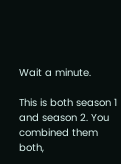Wait a minute.

This is both season 1 and season 2. You combined them both,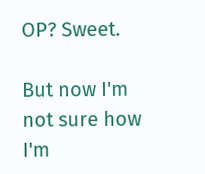OP? Sweet.

But now I'm not sure how I'm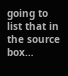going to list that in the source box…